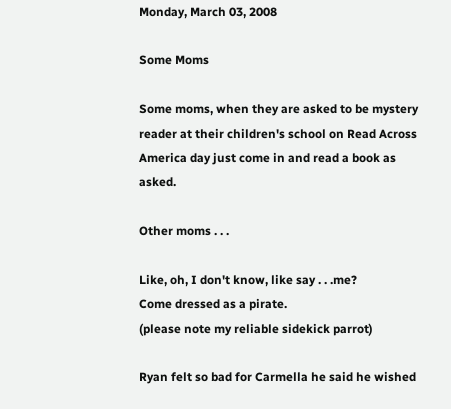Monday, March 03, 2008

Some Moms

Some moms, when they are asked to be mystery reader at their children's school on Read Across America day just come in and read a book as asked.

Other moms . . .

Like, oh, I don't know, like say . . .me?
Come dressed as a pirate.
(please note my reliable sidekick parrot)

Ryan felt so bad for Carmella he said he wished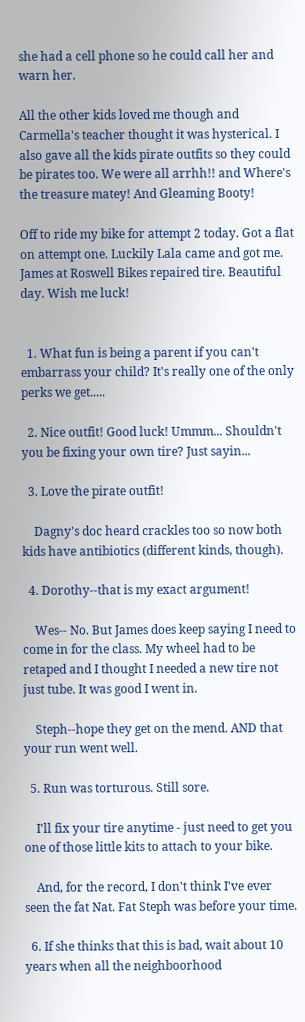she had a cell phone so he could call her and warn her.

All the other kids loved me though and Carmella's teacher thought it was hysterical. I also gave all the kids pirate outfits so they could be pirates too. We were all arrhh!! and Where's the treasure matey! And Gleaming Booty!

Off to ride my bike for attempt 2 today. Got a flat on attempt one. Luckily Lala came and got me. James at Roswell Bikes repaired tire. Beautiful day. Wish me luck!


  1. What fun is being a parent if you can't embarrass your child? It's really one of the only perks we get.....

  2. Nice outfit! Good luck! Ummm... Shouldn't you be fixing your own tire? Just sayin...

  3. Love the pirate outfit!

    Dagny's doc heard crackles too so now both kids have antibiotics (different kinds, though).

  4. Dorothy--that is my exact argument!

    Wes-- No. But James does keep saying I need to come in for the class. My wheel had to be retaped and I thought I needed a new tire not just tube. It was good I went in.

    Steph--hope they get on the mend. AND that your run went well.

  5. Run was torturous. Still sore.

    I'll fix your tire anytime - just need to get you one of those little kits to attach to your bike.

    And, for the record, I don't think I've ever seen the fat Nat. Fat Steph was before your time.

  6. If she thinks that this is bad, wait about 10 years when all the neighboorhood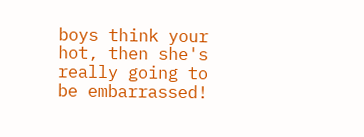boys think your hot, then she's really going to be embarrassed!